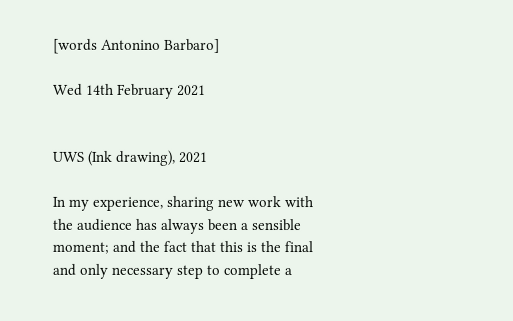[words Antonino Barbaro]

Wed 14th February 2021


UWS (Ink drawing), 2021

In my experience, sharing new work with the audience has always been a sensible moment; and the fact that this is the final and only necessary step to complete a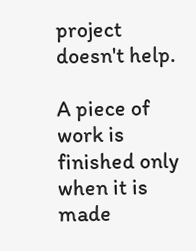project doesn't help.

A piece of work is finished only when it is made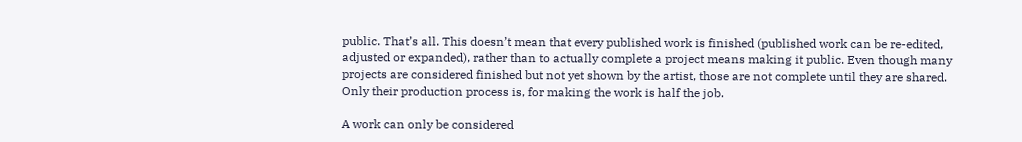public. That’s all. This doesn’t mean that every published work is finished (published work can be re-edited, adjusted or expanded), rather than to actually complete a project means making it public. Even though many projects are considered finished but not yet shown by the artist, those are not complete until they are shared. Only their production process is, for making the work is half the job.

A work can only be considered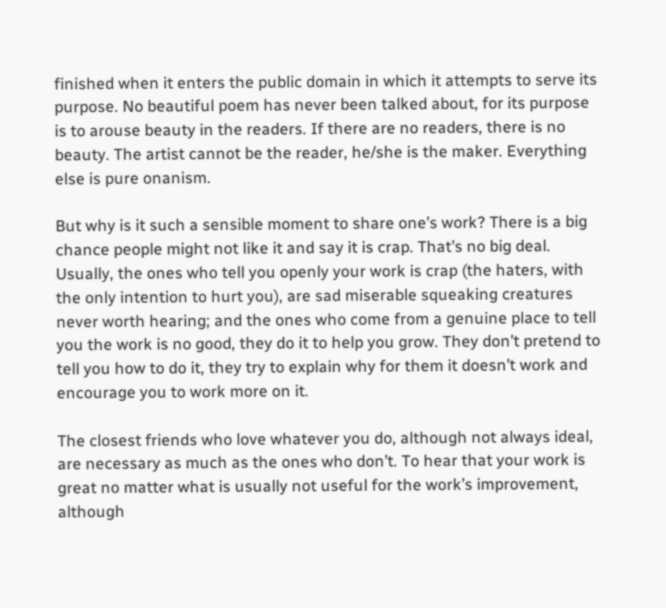finished when it enters the public domain in which it attempts to serve its purpose. No beautiful poem has never been talked about, for its purpose is to arouse beauty in the readers. If there are no readers, there is no beauty. The artist cannot be the reader, he/she is the maker. Everything else is pure onanism.

But why is it such a sensible moment to share one’s work? There is a big chance people might not like it and say it is crap. That’s no big deal. Usually, the ones who tell you openly your work is crap (the haters, with the only intention to hurt you), are sad miserable squeaking creatures never worth hearing; and the ones who come from a genuine place to tell you the work is no good, they do it to help you grow. They don’t pretend to tell you how to do it, they try to explain why for them it doesn’t work and encourage you to work more on it.

The closest friends who love whatever you do, although not always ideal, are necessary as much as the ones who don’t. To hear that your work is great no matter what is usually not useful for the work’s improvement, although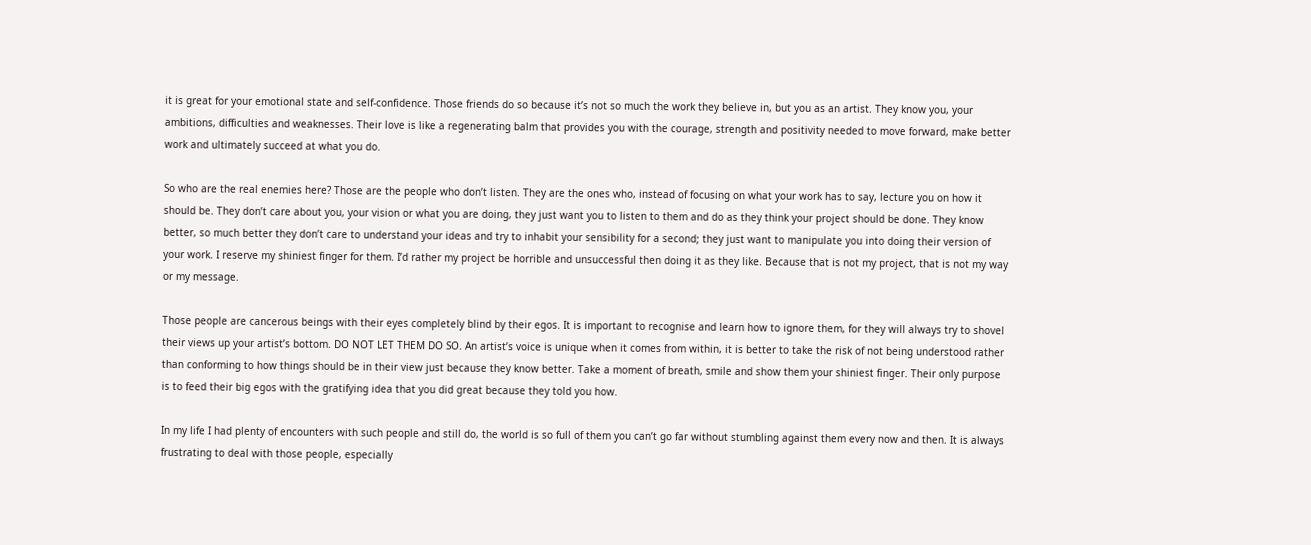it is great for your emotional state and self-confidence. Those friends do so because it’s not so much the work they believe in, but you as an artist. They know you, your ambitions, difficulties and weaknesses. Their love is like a regenerating balm that provides you with the courage, strength and positivity needed to move forward, make better work and ultimately succeed at what you do.

So who are the real enemies here? Those are the people who don’t listen. They are the ones who, instead of focusing on what your work has to say, lecture you on how it should be. They don’t care about you, your vision or what you are doing, they just want you to listen to them and do as they think your project should be done. They know better, so much better they don’t care to understand your ideas and try to inhabit your sensibility for a second; they just want to manipulate you into doing their version of your work. I reserve my shiniest finger for them. I’d rather my project be horrible and unsuccessful then doing it as they like. Because that is not my project, that is not my way or my message.

Those people are cancerous beings with their eyes completely blind by their egos. It is important to recognise and learn how to ignore them, for they will always try to shovel their views up your artist’s bottom. DO NOT LET THEM DO SO. An artist’s voice is unique when it comes from within, it is better to take the risk of not being understood rather than conforming to how things should be in their view just because they know better. Take a moment of breath, smile and show them your shiniest finger. Their only purpose is to feed their big egos with the gratifying idea that you did great because they told you how.

In my life I had plenty of encounters with such people and still do, the world is so full of them you can’t go far without stumbling against them every now and then. It is always frustrating to deal with those people, especially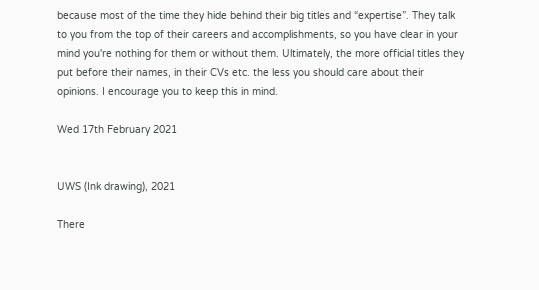because most of the time they hide behind their big titles and “expertise”. They talk to you from the top of their careers and accomplishments, so you have clear in your mind you're nothing for them or without them. Ultimately, the more official titles they put before their names, in their CVs etc. the less you should care about their opinions. I encourage you to keep this in mind.

Wed 17th February 2021


UWS (Ink drawing), 2021

There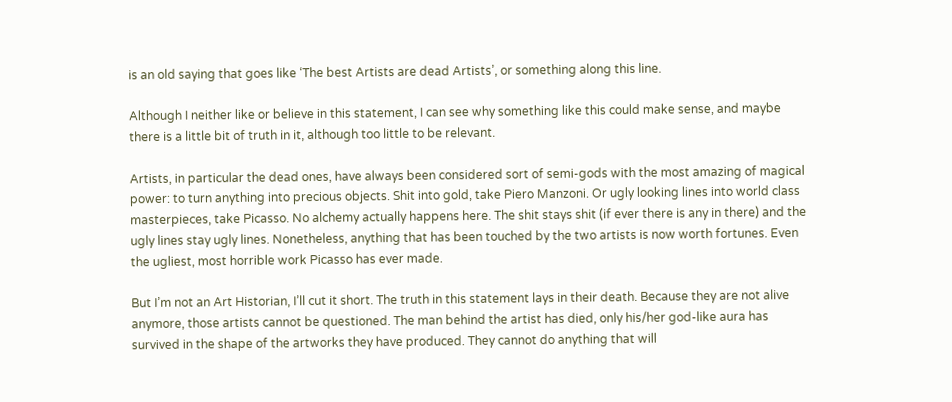is an old saying that goes like ‘The best Artists are dead Artists’, or something along this line.

Although I neither like or believe in this statement, I can see why something like this could make sense, and maybe there is a little bit of truth in it, although too little to be relevant.

Artists, in particular the dead ones, have always been considered sort of semi-gods with the most amazing of magical power: to turn anything into precious objects. Shit into gold, take Piero Manzoni. Or ugly looking lines into world class masterpieces, take Picasso. No alchemy actually happens here. The shit stays shit (if ever there is any in there) and the ugly lines stay ugly lines. Nonetheless, anything that has been touched by the two artists is now worth fortunes. Even the ugliest, most horrible work Picasso has ever made.

But I’m not an Art Historian, I’ll cut it short. The truth in this statement lays in their death. Because they are not alive anymore, those artists cannot be questioned. The man behind the artist has died, only his/her god-like aura has survived in the shape of the artworks they have produced. They cannot do anything that will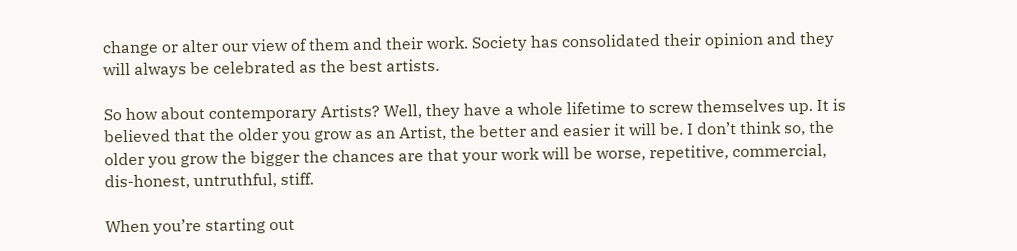change or alter our view of them and their work. Society has consolidated their opinion and they will always be celebrated as the best artists.

So how about contemporary Artists? Well, they have a whole lifetime to screw themselves up. It is believed that the older you grow as an Artist, the better and easier it will be. I don’t think so, the older you grow the bigger the chances are that your work will be worse, repetitive, commercial, dis-honest, untruthful, stiff.

When you’re starting out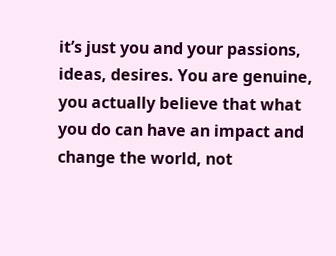it’s just you and your passions, ideas, desires. You are genuine, you actually believe that what you do can have an impact and change the world, not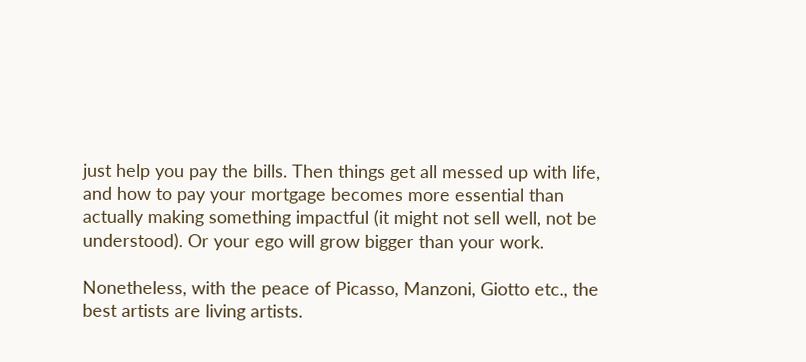just help you pay the bills. Then things get all messed up with life, and how to pay your mortgage becomes more essential than actually making something impactful (it might not sell well, not be understood). Or your ego will grow bigger than your work.

Nonetheless, with the peace of Picasso, Manzoni, Giotto etc., the best artists are living artists.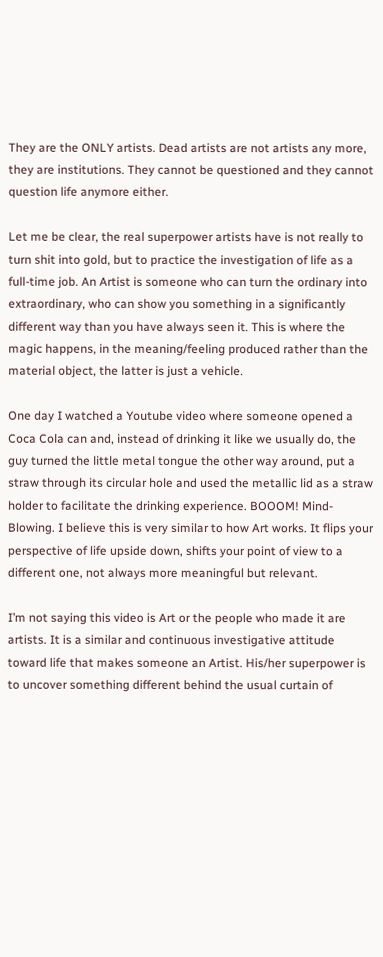They are the ONLY artists. Dead artists are not artists any more, they are institutions. They cannot be questioned and they cannot question life anymore either.

Let me be clear, the real superpower artists have is not really to turn shit into gold, but to practice the investigation of life as a full-time job. An Artist is someone who can turn the ordinary into extraordinary, who can show you something in a significantly different way than you have always seen it. This is where the magic happens, in the meaning/feeling produced rather than the material object, the latter is just a vehicle.

One day I watched a Youtube video where someone opened a Coca Cola can and, instead of drinking it like we usually do, the guy turned the little metal tongue the other way around, put a straw through its circular hole and used the metallic lid as a straw holder to facilitate the drinking experience. BOOOM! Mind-Blowing. I believe this is very similar to how Art works. It flips your perspective of life upside down, shifts your point of view to a different one, not always more meaningful but relevant.

I’m not saying this video is Art or the people who made it are artists. It is a similar and continuous investigative attitude toward life that makes someone an Artist. His/her superpower is to uncover something different behind the usual curtain of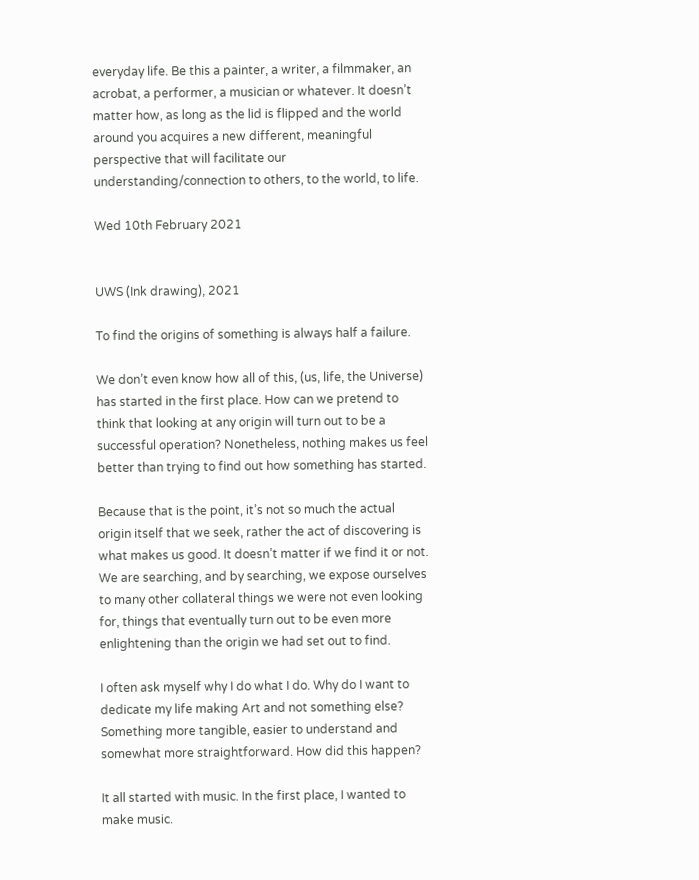everyday life. Be this a painter, a writer, a filmmaker, an acrobat, a performer, a musician or whatever. It doesn’t matter how, as long as the lid is flipped and the world around you acquires a new different, meaningful perspective that will facilitate our understanding/connection to others, to the world, to life.

Wed 10th February 2021


UWS (Ink drawing), 2021

To find the origins of something is always half a failure.

We don’t even know how all of this, (us, life, the Universe) has started in the first place. How can we pretend to think that looking at any origin will turn out to be a successful operation? Nonetheless, nothing makes us feel better than trying to find out how something has started.

Because that is the point, it’s not so much the actual origin itself that we seek, rather the act of discovering is what makes us good. It doesn’t matter if we find it or not. We are searching, and by searching, we expose ourselves to many other collateral things we were not even looking for, things that eventually turn out to be even more enlightening than the origin we had set out to find.

I often ask myself why I do what I do. Why do I want to dedicate my life making Art and not something else? Something more tangible, easier to understand and somewhat more straightforward. How did this happen?

It all started with music. In the first place, I wanted to make music.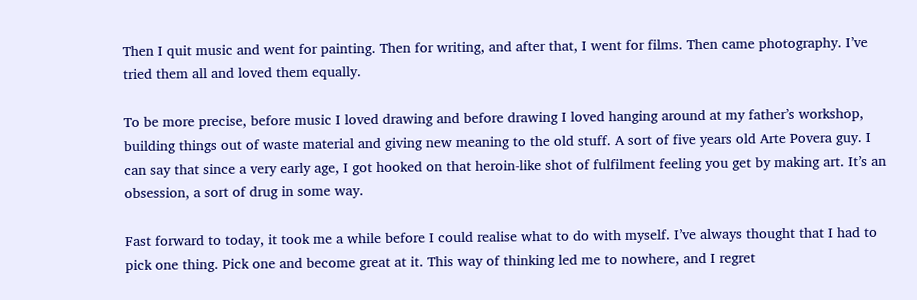Then I quit music and went for painting. Then for writing, and after that, I went for films. Then came photography. I’ve tried them all and loved them equally.

To be more precise, before music I loved drawing and before drawing I loved hanging around at my father’s workshop, building things out of waste material and giving new meaning to the old stuff. A sort of five years old Arte Povera guy. I can say that since a very early age, I got hooked on that heroin-like shot of fulfilment feeling you get by making art. It’s an obsession, a sort of drug in some way.

Fast forward to today, it took me a while before I could realise what to do with myself. I’ve always thought that I had to pick one thing. Pick one and become great at it. This way of thinking led me to nowhere, and I regret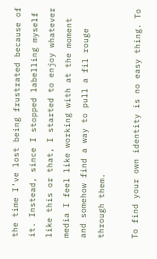the time I’ve lost being frustrated because of it. Instead, since I stopped labelling myself like this or that, I started to enjoy whatever media I feel like working with at the moment and somehow find a way to pull a fil rouge through them.

To find your own identity is no easy thing. To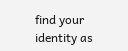find your identity as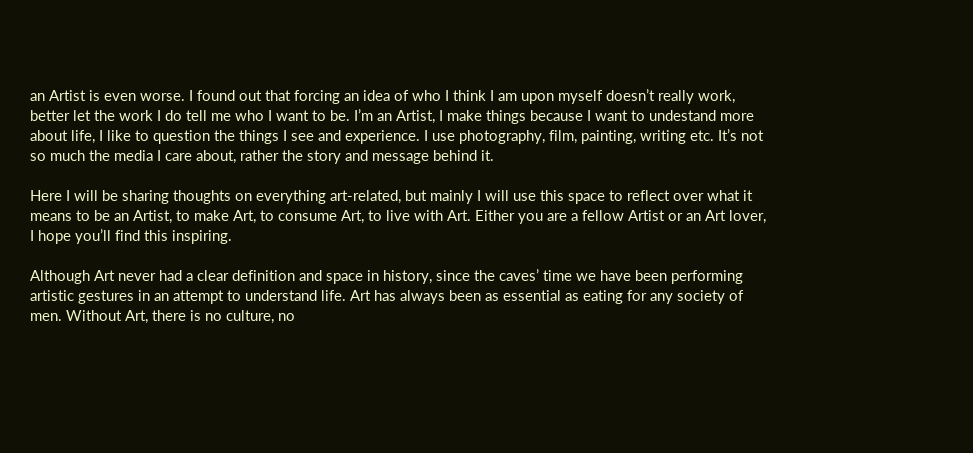an Artist is even worse. I found out that forcing an idea of who I think I am upon myself doesn’t really work, better let the work I do tell me who I want to be. I’m an Artist, I make things because I want to undestand more about life, I like to question the things I see and experience. I use photography, film, painting, writing etc. It’s not so much the media I care about, rather the story and message behind it.

Here I will be sharing thoughts on everything art-related, but mainly I will use this space to reflect over what it means to be an Artist, to make Art, to consume Art, to live with Art. Either you are a fellow Artist or an Art lover, I hope you’ll find this inspiring.

Although Art never had a clear definition and space in history, since the caves’ time we have been performing artistic gestures in an attempt to understand life. Art has always been as essential as eating for any society of men. Without Art, there is no culture, no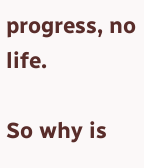progress, no life.

So why is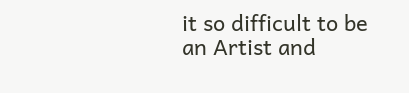it so difficult to be an Artist and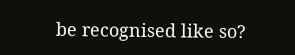be recognised like so?